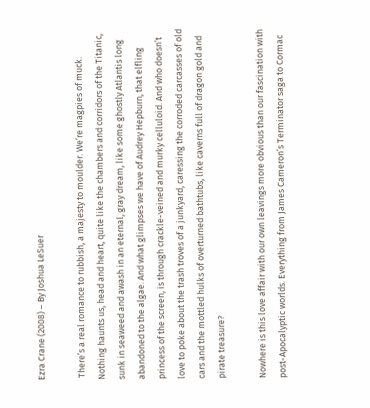Ezra Crane (2008) – By Joshua LeSuer

 There’s a real romance to rubbish, a majesty to moulder. We’re magpies of muck. Nothing haunts us, head and heart, quite like the chambers and corridors of the Titanic, sunk in seaweed and awash in an eternal, gray dream, like some ghostly Atlantis long abandoned to the algae. And what glimpses we have of Audrey Hepburn, that elfling princess of the screen, is through crackle-veined and murky celluloid. And who doesn’t love to poke about the trash troves of a junkyard, caressing the corroded carcasses of old cars and the mottled hulks of overturned bathtubs, like caverns full of dragon gold and pirate treasure?

Nowhere is this love affair with our own leavings more obvious than our fascination with post-Apocalyptic worlds. Everything from James Cameron’s Terminator saga to Cormac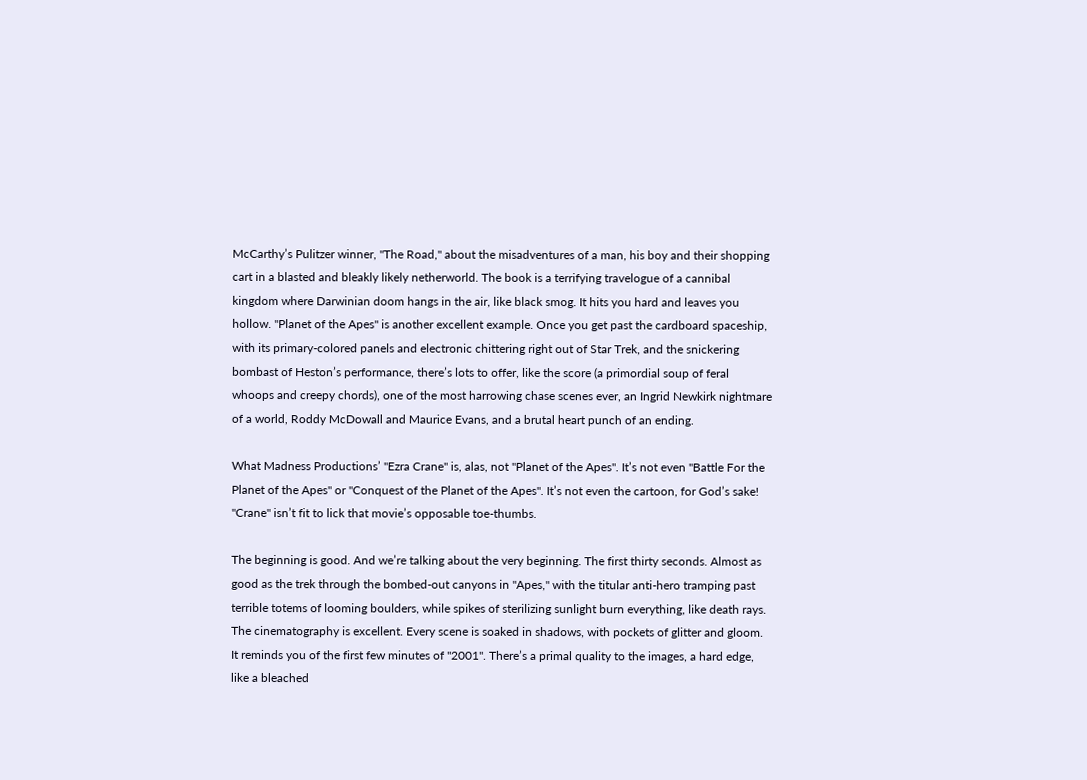McCarthy’s Pulitzer winner, "The Road," about the misadventures of a man, his boy and their shopping cart in a blasted and bleakly likely netherworld. The book is a terrifying travelogue of a cannibal kingdom where Darwinian doom hangs in the air, like black smog. It hits you hard and leaves you hollow. "Planet of the Apes" is another excellent example. Once you get past the cardboard spaceship, with its primary-colored panels and electronic chittering right out of Star Trek, and the snickering bombast of Heston’s performance, there’s lots to offer, like the score (a primordial soup of feral whoops and creepy chords), one of the most harrowing chase scenes ever, an Ingrid Newkirk nightmare of a world, Roddy McDowall and Maurice Evans, and a brutal heart punch of an ending.

What Madness Productions’ "Ezra Crane" is, alas, not "Planet of the Apes". It’s not even "Battle For the Planet of the Apes" or "Conquest of the Planet of the Apes". It’s not even the cartoon, for God’s sake! "Crane" isn’t fit to lick that movie’s opposable toe-thumbs.

The beginning is good. And we’re talking about the very beginning. The first thirty seconds. Almost as good as the trek through the bombed-out canyons in "Apes," with the titular anti-hero tramping past terrible totems of looming boulders, while spikes of sterilizing sunlight burn everything, like death rays. The cinematography is excellent. Every scene is soaked in shadows, with pockets of glitter and gloom. It reminds you of the first few minutes of "2001". There’s a primal quality to the images, a hard edge, like a bleached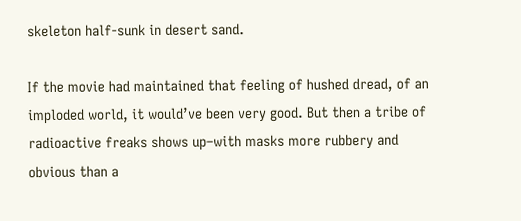skeleton half-sunk in desert sand.

If the movie had maintained that feeling of hushed dread, of an imploded world, it would’ve been very good. But then a tribe of radioactive freaks shows up–with masks more rubbery and obvious than a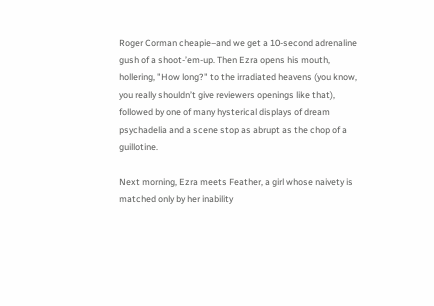Roger Corman cheapie–and we get a 10-second adrenaline gush of a shoot-’em-up. Then Ezra opens his mouth, hollering, "How long?" to the irradiated heavens (you know, you really shouldn’t give reviewers openings like that), followed by one of many hysterical displays of dream psychadelia and a scene stop as abrupt as the chop of a guillotine.

Next morning, Ezra meets Feather, a girl whose naivety is matched only by her inability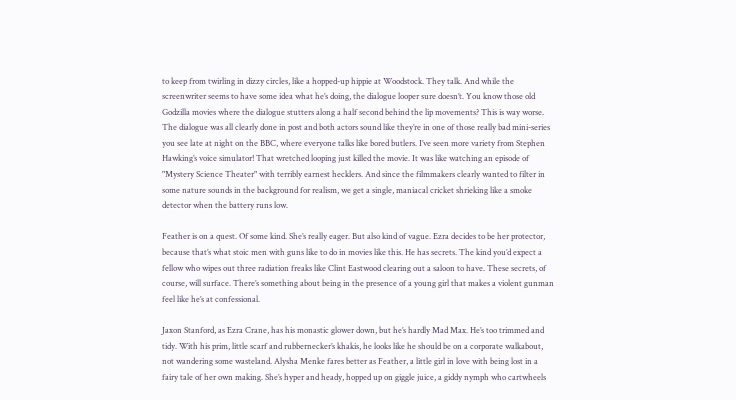to keep from twirling in dizzy circles, like a hopped-up hippie at Woodstock. They talk. And while the screenwriter seems to have some idea what he’s doing, the dialogue looper sure doesn’t. You know those old Godzilla movies where the dialogue stutters along a half second behind the lip movements? This is way worse. The dialogue was all clearly done in post and both actors sound like they’re in one of those really bad mini-series you see late at night on the BBC, where everyone talks like bored butlers. I’ve seen more variety from Stephen Hawking’s voice simulator! That wretched looping just killed the movie. It was like watching an episode of "Mystery Science Theater" with terribly earnest hecklers. And since the filmmakers clearly wanted to filter in some nature sounds in the background for realism, we get a single, maniacal cricket shrieking like a smoke detector when the battery runs low.

Feather is on a quest. Of some kind. She’s really eager. But also kind of vague. Ezra decides to be her protector, because that’s what stoic men with guns like to do in movies like this. He has secrets. The kind you’d expect a fellow who wipes out three radiation freaks like Clint Eastwood clearing out a saloon to have. These secrets, of course, will surface. There’s something about being in the presence of a young girl that makes a violent gunman feel like he’s at confessional.

Jaxon Stanford, as Ezra Crane, has his monastic glower down, but he’s hardly Mad Max. He’s too trimmed and tidy. With his prim, little scarf and rubbernecker’s khakis, he looks like he should be on a corporate walkabout, not wandering some wasteland. Alysha Menke fares better as Feather, a little girl in love with being lost in a fairy tale of her own making. She’s hyper and heady, hopped up on giggle juice, a giddy nymph who cartwheels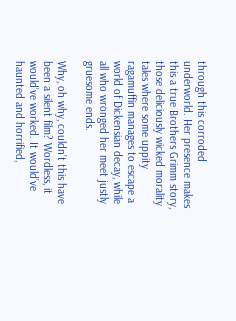through this corroded underworld. Her presence makes this a true Brothers Grimm story, those deliciously wicked morality tales where some uppity ragamuffin manages to escape a world of Dickensian decay, while all who wronged her meet justly gruesome ends.

Why, oh why, couldn’t this have been a silent film? Wordless, it would’ve worked. It would’ve haunted and horrified,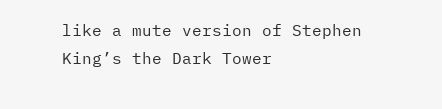like a mute version of Stephen King’s the Dark Tower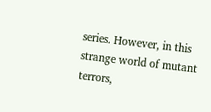series. However, in this strange world of mutant terrors,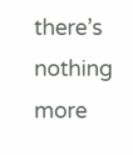there’s nothing more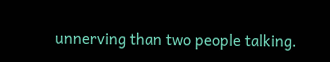unnerving than two people talking.